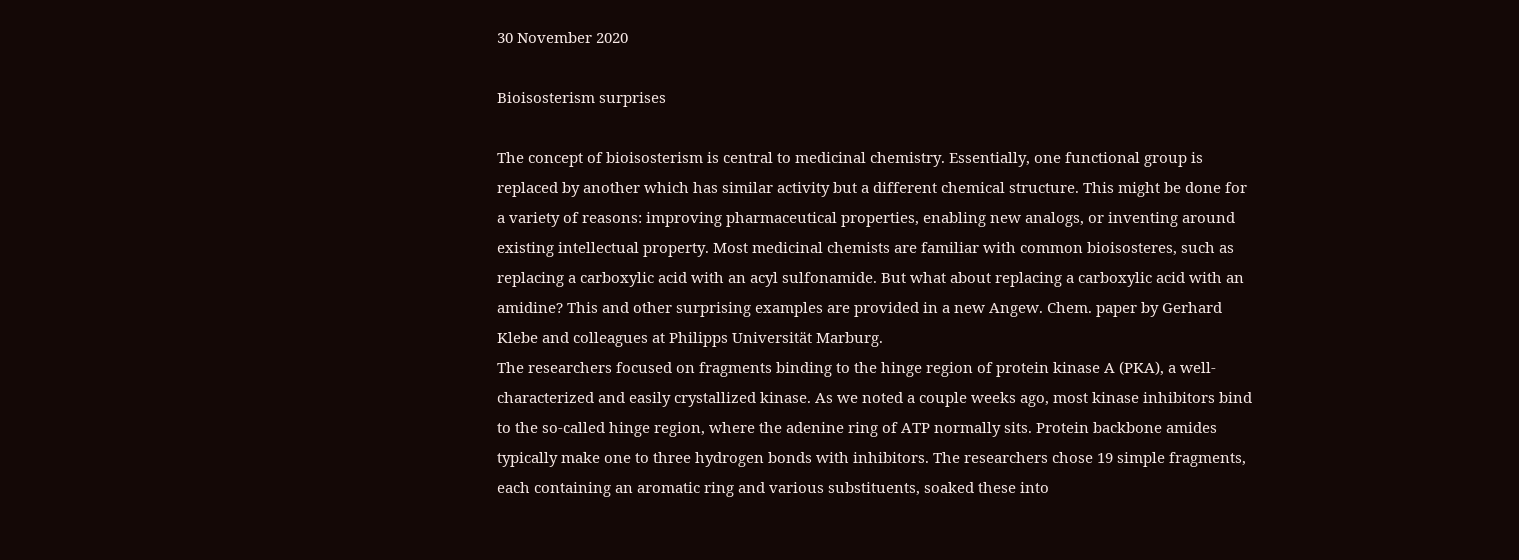30 November 2020

Bioisosterism surprises

The concept of bioisosterism is central to medicinal chemistry. Essentially, one functional group is replaced by another which has similar activity but a different chemical structure. This might be done for a variety of reasons: improving pharmaceutical properties, enabling new analogs, or inventing around existing intellectual property. Most medicinal chemists are familiar with common bioisosteres, such as replacing a carboxylic acid with an acyl sulfonamide. But what about replacing a carboxylic acid with an amidine? This and other surprising examples are provided in a new Angew. Chem. paper by Gerhard Klebe and colleagues at Philipps Universität Marburg.
The researchers focused on fragments binding to the hinge region of protein kinase A (PKA), a well-characterized and easily crystallized kinase. As we noted a couple weeks ago, most kinase inhibitors bind to the so-called hinge region, where the adenine ring of ATP normally sits. Protein backbone amides typically make one to three hydrogen bonds with inhibitors. The researchers chose 19 simple fragments, each containing an aromatic ring and various substituents, soaked these into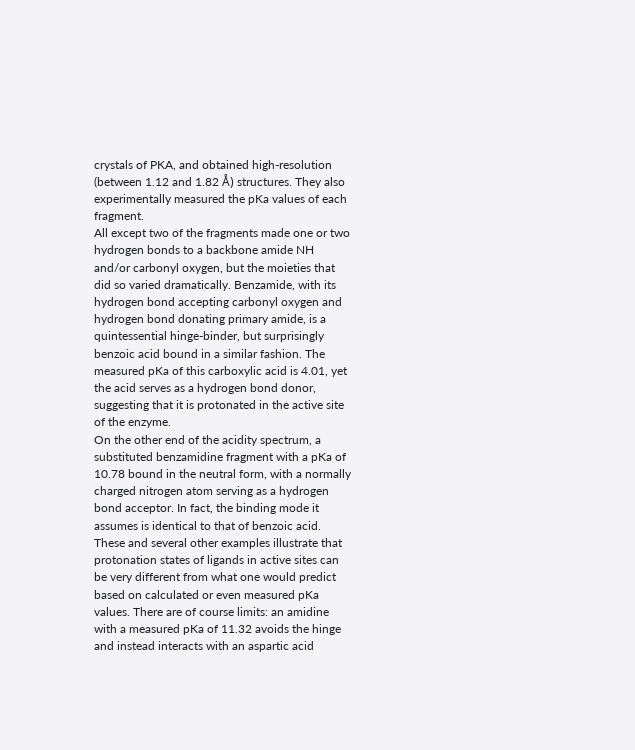crystals of PKA, and obtained high-resolution (between 1.12 and 1.82 Å) structures. They also experimentally measured the pKa values of each fragment.
All except two of the fragments made one or two hydrogen bonds to a backbone amide NH and/or carbonyl oxygen, but the moieties that did so varied dramatically. Benzamide, with its hydrogen bond accepting carbonyl oxygen and hydrogen bond donating primary amide, is a quintessential hinge-binder, but surprisingly benzoic acid bound in a similar fashion. The measured pKa of this carboxylic acid is 4.01, yet the acid serves as a hydrogen bond donor, suggesting that it is protonated in the active site of the enzyme.
On the other end of the acidity spectrum, a substituted benzamidine fragment with a pKa of 10.78 bound in the neutral form, with a normally charged nitrogen atom serving as a hydrogen bond acceptor. In fact, the binding mode it assumes is identical to that of benzoic acid.
These and several other examples illustrate that protonation states of ligands in active sites can be very different from what one would predict based on calculated or even measured pKa values. There are of course limits: an amidine with a measured pKa of 11.32 avoids the hinge and instead interacts with an aspartic acid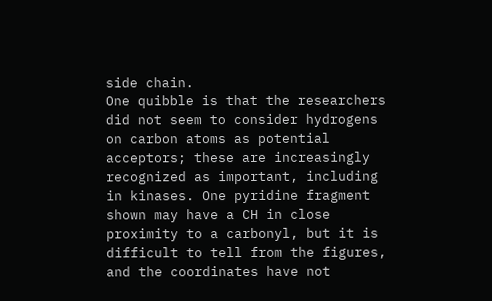side chain.
One quibble is that the researchers did not seem to consider hydrogens on carbon atoms as potential acceptors; these are increasingly recognized as important, including in kinases. One pyridine fragment shown may have a CH in close proximity to a carbonyl, but it is difficult to tell from the figures, and the coordinates have not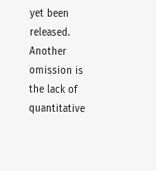yet been released.
Another omission is the lack of quantitative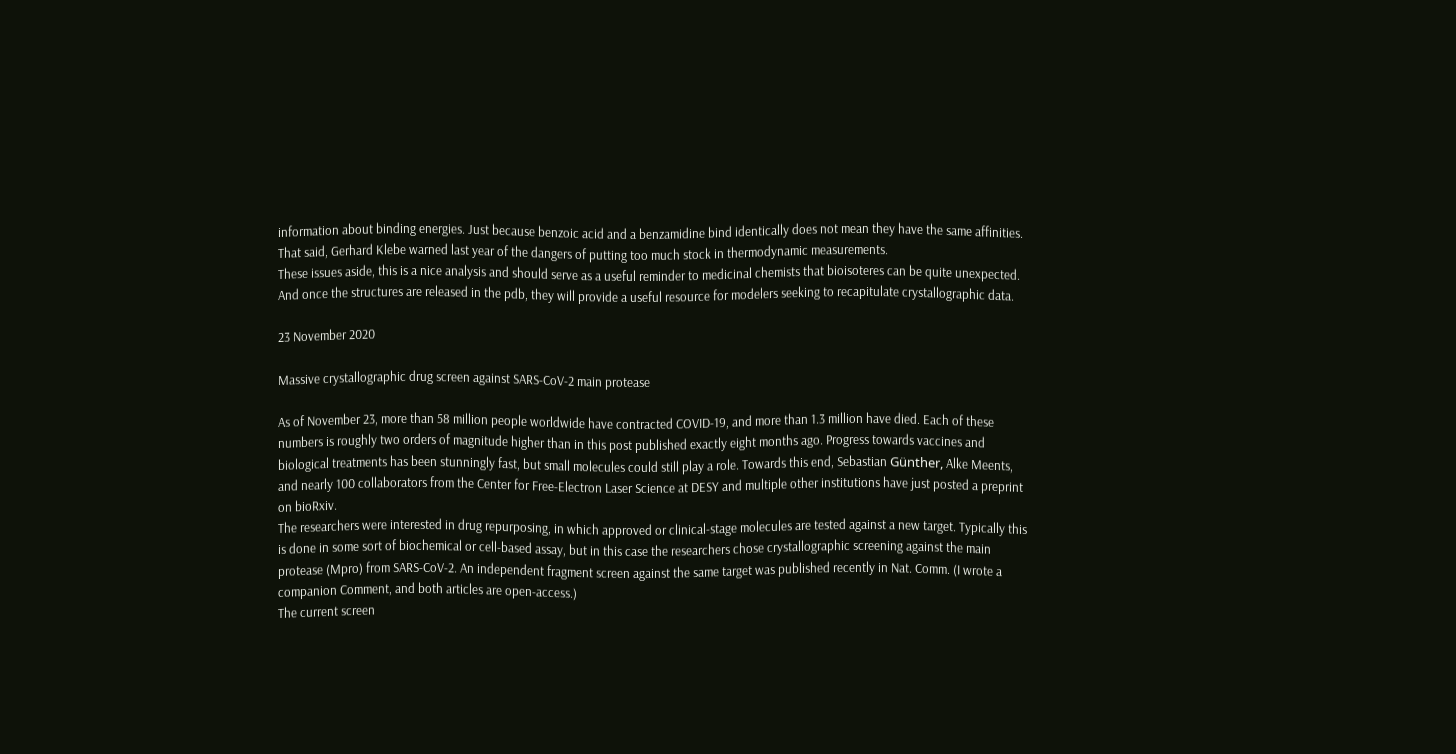information about binding energies. Just because benzoic acid and a benzamidine bind identically does not mean they have the same affinities. That said, Gerhard Klebe warned last year of the dangers of putting too much stock in thermodynamic measurements.
These issues aside, this is a nice analysis and should serve as a useful reminder to medicinal chemists that bioisoteres can be quite unexpected. And once the structures are released in the pdb, they will provide a useful resource for modelers seeking to recapitulate crystallographic data.

23 November 2020

Massive crystallographic drug screen against SARS-CoV-2 main protease

As of November 23, more than 58 million people worldwide have contracted COVID-19, and more than 1.3 million have died. Each of these numbers is roughly two orders of magnitude higher than in this post published exactly eight months ago. Progress towards vaccines and biological treatments has been stunningly fast, but small molecules could still play a role. Towards this end, Sebastian Günther, Alke Meents, and nearly 100 collaborators from the Center for Free-Electron Laser Science at DESY and multiple other institutions have just posted a preprint on bioRxiv.
The researchers were interested in drug repurposing, in which approved or clinical-stage molecules are tested against a new target. Typically this is done in some sort of biochemical or cell-based assay, but in this case the researchers chose crystallographic screening against the main protease (Mpro) from SARS-CoV-2. An independent fragment screen against the same target was published recently in Nat. Comm. (I wrote a companion Comment, and both articles are open-access.)
The current screen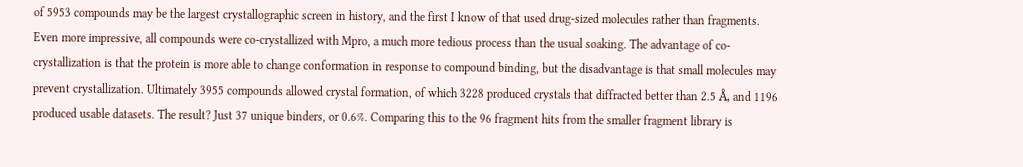of 5953 compounds may be the largest crystallographic screen in history, and the first I know of that used drug-sized molecules rather than fragments. Even more impressive, all compounds were co-crystallized with Mpro, a much more tedious process than the usual soaking. The advantage of co-crystallization is that the protein is more able to change conformation in response to compound binding, but the disadvantage is that small molecules may prevent crystallization. Ultimately 3955 compounds allowed crystal formation, of which 3228 produced crystals that diffracted better than 2.5 Å, and 1196 produced usable datasets. The result? Just 37 unique binders, or 0.6%. Comparing this to the 96 fragment hits from the smaller fragment library is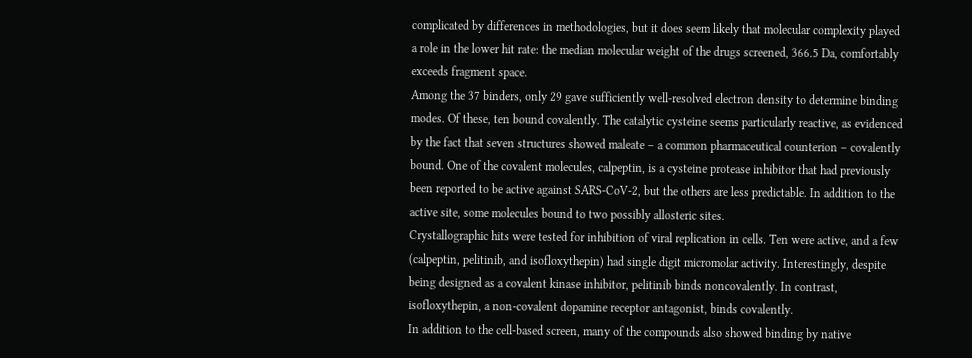complicated by differences in methodologies, but it does seem likely that molecular complexity played a role in the lower hit rate: the median molecular weight of the drugs screened, 366.5 Da, comfortably exceeds fragment space.
Among the 37 binders, only 29 gave sufficiently well-resolved electron density to determine binding modes. Of these, ten bound covalently. The catalytic cysteine seems particularly reactive, as evidenced by the fact that seven structures showed maleate – a common pharmaceutical counterion – covalently bound. One of the covalent molecules, calpeptin, is a cysteine protease inhibitor that had previously been reported to be active against SARS-CoV-2, but the others are less predictable. In addition to the active site, some molecules bound to two possibly allosteric sites.
Crystallographic hits were tested for inhibition of viral replication in cells. Ten were active, and a few (calpeptin, pelitinib, and isofloxythepin) had single digit micromolar activity. Interestingly, despite being designed as a covalent kinase inhibitor, pelitinib binds noncovalently. In contrast, isofloxythepin, a non-covalent dopamine receptor antagonist, binds covalently.
In addition to the cell-based screen, many of the compounds also showed binding by native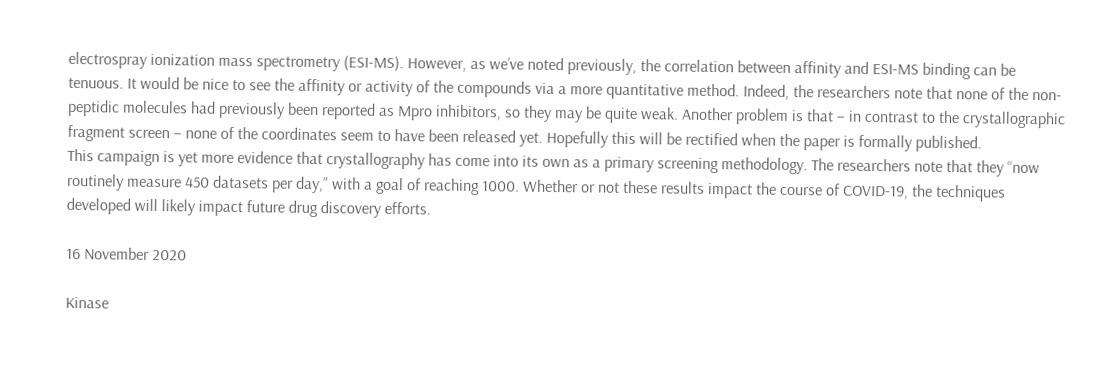electrospray ionization mass spectrometry (ESI-MS). However, as we’ve noted previously, the correlation between affinity and ESI-MS binding can be tenuous. It would be nice to see the affinity or activity of the compounds via a more quantitative method. Indeed, the researchers note that none of the non-peptidic molecules had previously been reported as Mpro inhibitors, so they may be quite weak. Another problem is that – in contrast to the crystallographic fragment screen – none of the coordinates seem to have been released yet. Hopefully this will be rectified when the paper is formally published.
This campaign is yet more evidence that crystallography has come into its own as a primary screening methodology. The researchers note that they “now routinely measure 450 datasets per day,” with a goal of reaching 1000. Whether or not these results impact the course of COVID-19, the techniques developed will likely impact future drug discovery efforts.

16 November 2020

Kinase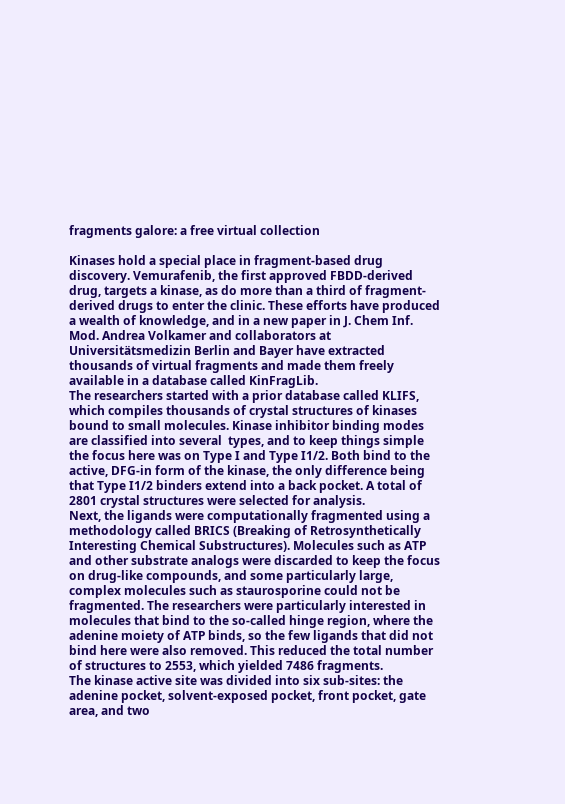fragments galore: a free virtual collection

Kinases hold a special place in fragment-based drug discovery. Vemurafenib, the first approved FBDD-derived drug, targets a kinase, as do more than a third of fragment-derived drugs to enter the clinic. These efforts have produced a wealth of knowledge, and in a new paper in J. Chem Inf. Mod. Andrea Volkamer and collaborators at Universitätsmedizin Berlin and Bayer have extracted thousands of virtual fragments and made them freely available in a database called KinFragLib.
The researchers started with a prior database called KLIFS, which compiles thousands of crystal structures of kinases bound to small molecules. Kinase inhibitor binding modes are classified into several  types, and to keep things simple the focus here was on Type I and Type I1/2. Both bind to the active, DFG-in form of the kinase, the only difference being that Type I1/2 binders extend into a back pocket. A total of 2801 crystal structures were selected for analysis.
Next, the ligands were computationally fragmented using a methodology called BRICS (Breaking of Retrosynthetically Interesting Chemical Substructures). Molecules such as ATP and other substrate analogs were discarded to keep the focus on drug-like compounds, and some particularly large, complex molecules such as staurosporine could not be fragmented. The researchers were particularly interested in molecules that bind to the so-called hinge region, where the adenine moiety of ATP binds, so the few ligands that did not bind here were also removed. This reduced the total number of structures to 2553, which yielded 7486 fragments.
The kinase active site was divided into six sub-sites: the adenine pocket, solvent-exposed pocket, front pocket, gate area, and two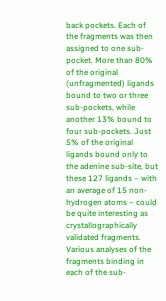back pockets. Each of the fragments was then assigned to one sub-pocket. More than 80% of the original (unfragmented) ligands bound to two or three sub-pockets, while another 13% bound to four sub-pockets. Just 5% of the original ligands bound only to the adenine sub-site, but these 127 ligands – with an average of 15 non-hydrogen atoms – could be quite interesting as crystallographically validated fragments.
Various analyses of the fragments binding in each of the sub-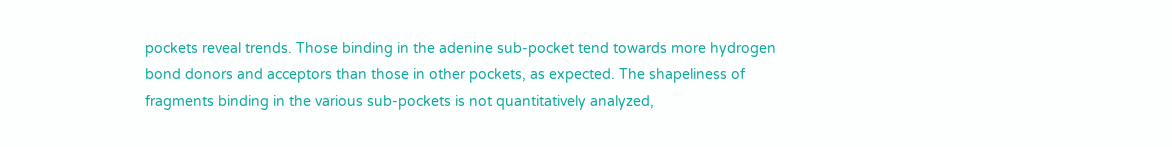pockets reveal trends. Those binding in the adenine sub-pocket tend towards more hydrogen bond donors and acceptors than those in other pockets, as expected. The shapeliness of fragments binding in the various sub-pockets is not quantitatively analyzed,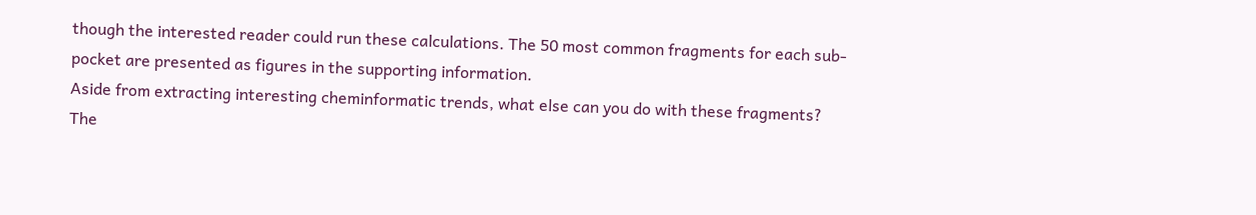though the interested reader could run these calculations. The 50 most common fragments for each sub-pocket are presented as figures in the supporting information.
Aside from extracting interesting cheminformatic trends, what else can you do with these fragments? The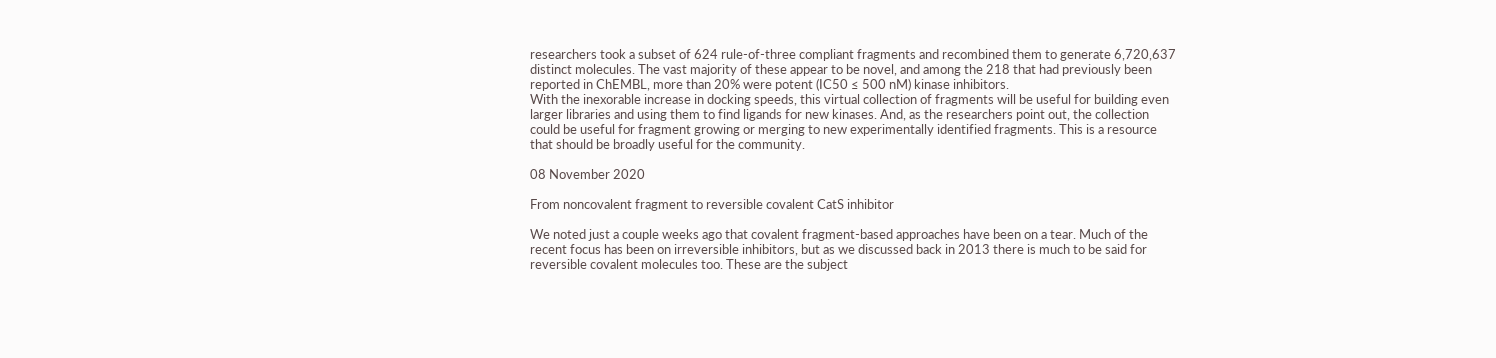researchers took a subset of 624 rule-of-three compliant fragments and recombined them to generate 6,720,637 distinct molecules. The vast majority of these appear to be novel, and among the 218 that had previously been reported in ChEMBL, more than 20% were potent (IC50 ≤ 500 nM) kinase inhibitors.
With the inexorable increase in docking speeds, this virtual collection of fragments will be useful for building even larger libraries and using them to find ligands for new kinases. And, as the researchers point out, the collection could be useful for fragment growing or merging to new experimentally identified fragments. This is a resource that should be broadly useful for the community.

08 November 2020

From noncovalent fragment to reversible covalent CatS inhibitor

We noted just a couple weeks ago that covalent fragment-based approaches have been on a tear. Much of the recent focus has been on irreversible inhibitors, but as we discussed back in 2013 there is much to be said for reversible covalent molecules too. These are the subject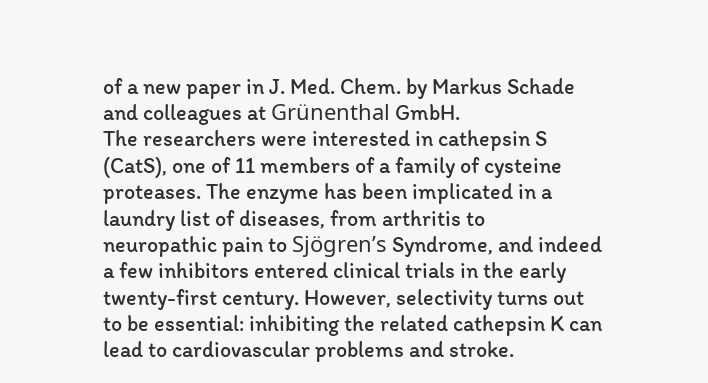of a new paper in J. Med. Chem. by Markus Schade and colleagues at Grünenthal GmbH.
The researchers were interested in cathepsin S (CatS), one of 11 members of a family of cysteine proteases. The enzyme has been implicated in a laundry list of diseases, from arthritis to neuropathic pain to Sjögren’s Syndrome, and indeed a few inhibitors entered clinical trials in the early twenty-first century. However, selectivity turns out to be essential: inhibiting the related cathepsin K can lead to cardiovascular problems and stroke.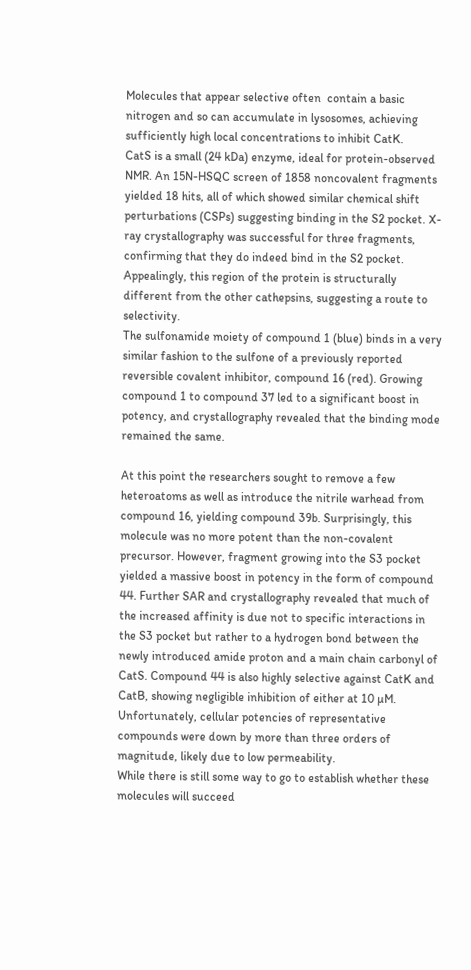Molecules that appear selective often  contain a basic nitrogen and so can accumulate in lysosomes, achieving sufficiently high local concentrations to inhibit CatK.
CatS is a small (24 kDa) enzyme, ideal for protein-observed NMR. An 15N-HSQC screen of 1858 noncovalent fragments yielded 18 hits, all of which showed similar chemical shift perturbations (CSPs) suggesting binding in the S2 pocket. X-ray crystallography was successful for three fragments, confirming that they do indeed bind in the S2 pocket. Appealingly, this region of the protein is structurally different from the other cathepsins, suggesting a route to selectivity.
The sulfonamide moiety of compound 1 (blue) binds in a very similar fashion to the sulfone of a previously reported reversible covalent inhibitor, compound 16 (red). Growing compound 1 to compound 37 led to a significant boost in potency, and crystallography revealed that the binding mode remained the same.

At this point the researchers sought to remove a few heteroatoms as well as introduce the nitrile warhead from compound 16, yielding compound 39b. Surprisingly, this molecule was no more potent than the non-covalent precursor. However, fragment growing into the S3 pocket yielded a massive boost in potency in the form of compound 44. Further SAR and crystallography revealed that much of the increased affinity is due not to specific interactions in the S3 pocket but rather to a hydrogen bond between the newly introduced amide proton and a main chain carbonyl of CatS. Compound 44 is also highly selective against CatK and CatB, showing negligible inhibition of either at 10 µM. Unfortunately, cellular potencies of representative compounds were down by more than three orders of magnitude, likely due to low permeability.
While there is still some way to go to establish whether these molecules will succeed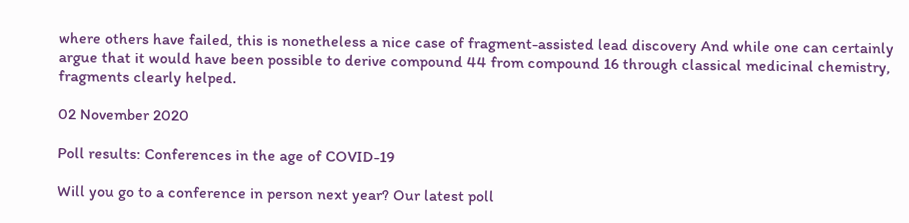where others have failed, this is nonetheless a nice case of fragment-assisted lead discovery And while one can certainly argue that it would have been possible to derive compound 44 from compound 16 through classical medicinal chemistry, fragments clearly helped.

02 November 2020

Poll results: Conferences in the age of COVID-19

Will you go to a conference in person next year? Our latest poll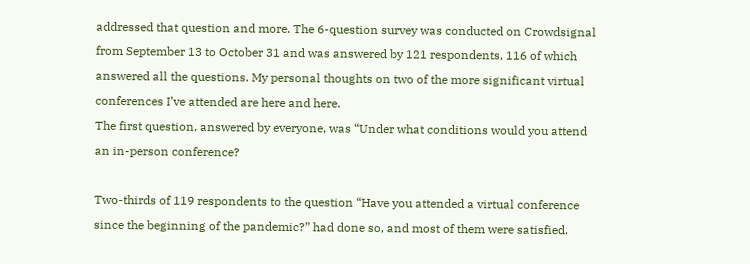addressed that question and more. The 6-question survey was conducted on Crowdsignal from September 13 to October 31 and was answered by 121 respondents, 116 of which answered all the questions. My personal thoughts on two of the more significant virtual conferences I’ve attended are here and here.
The first question, answered by everyone, was “Under what conditions would you attend an in-person conference?

Two-thirds of 119 respondents to the question “Have you attended a virtual conference since the beginning of the pandemic?” had done so, and most of them were satisfied.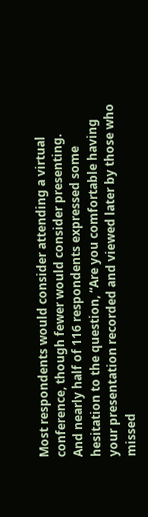Most respondents would consider attending a virtual conference, though fewer would consider presenting.
And nearly half of 116 respondents expressed some hesitation to the question, “Are you comfortable having your presentation recorded and viewed later by those who missed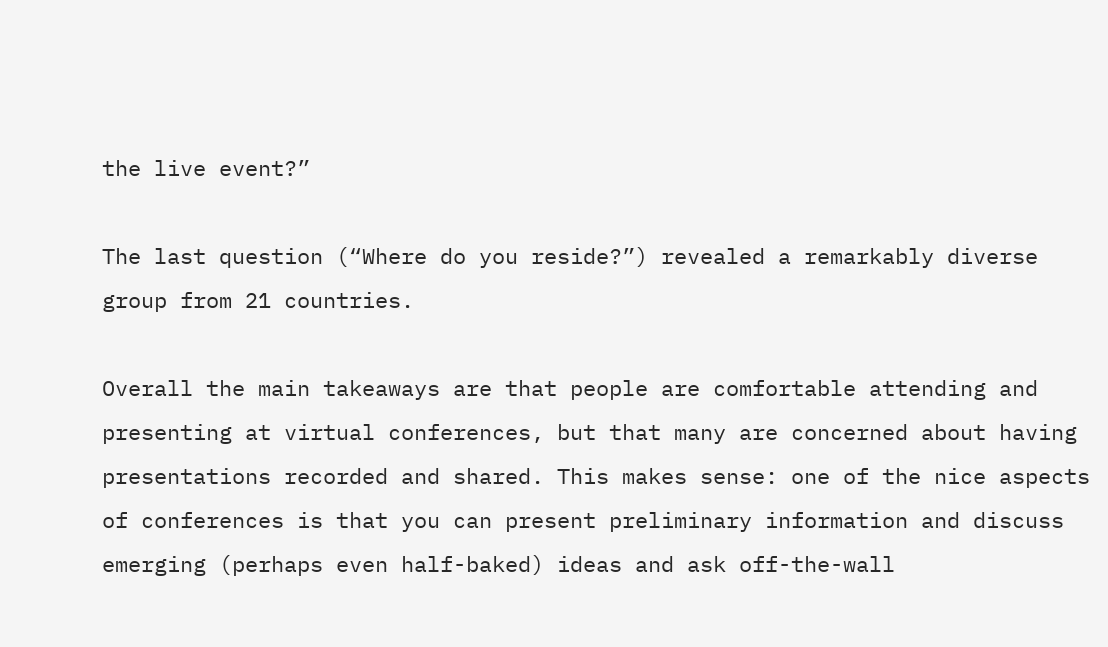the live event?”

The last question (“Where do you reside?”) revealed a remarkably diverse group from 21 countries.

Overall the main takeaways are that people are comfortable attending and presenting at virtual conferences, but that many are concerned about having presentations recorded and shared. This makes sense: one of the nice aspects of conferences is that you can present preliminary information and discuss emerging (perhaps even half-baked) ideas and ask off-the-wall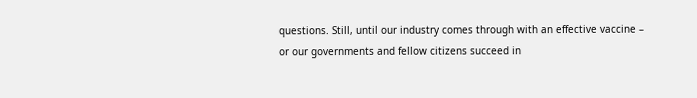questions. Still, until our industry comes through with an effective vaccine – or our governments and fellow citizens succeed in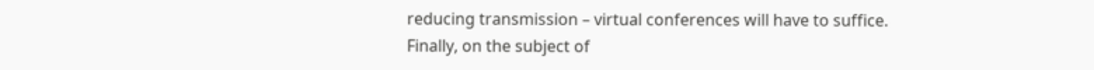reducing transmission – virtual conferences will have to suffice.
Finally, on the subject of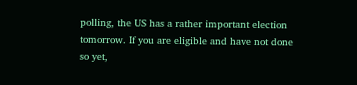polling, the US has a rather important election tomorrow. If you are eligible and have not done so yet,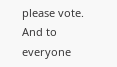please vote. And to everyone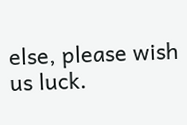else, please wish us luck.